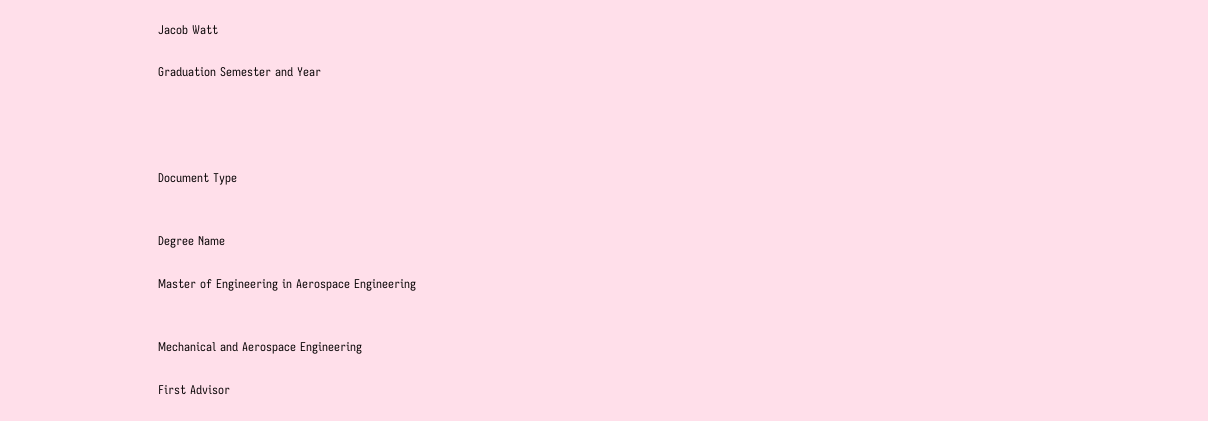Jacob Watt

Graduation Semester and Year




Document Type


Degree Name

Master of Engineering in Aerospace Engineering


Mechanical and Aerospace Engineering

First Advisor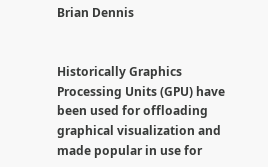Brian Dennis


Historically Graphics Processing Units (GPU) have been used for offloading graphical visualization and made popular in use for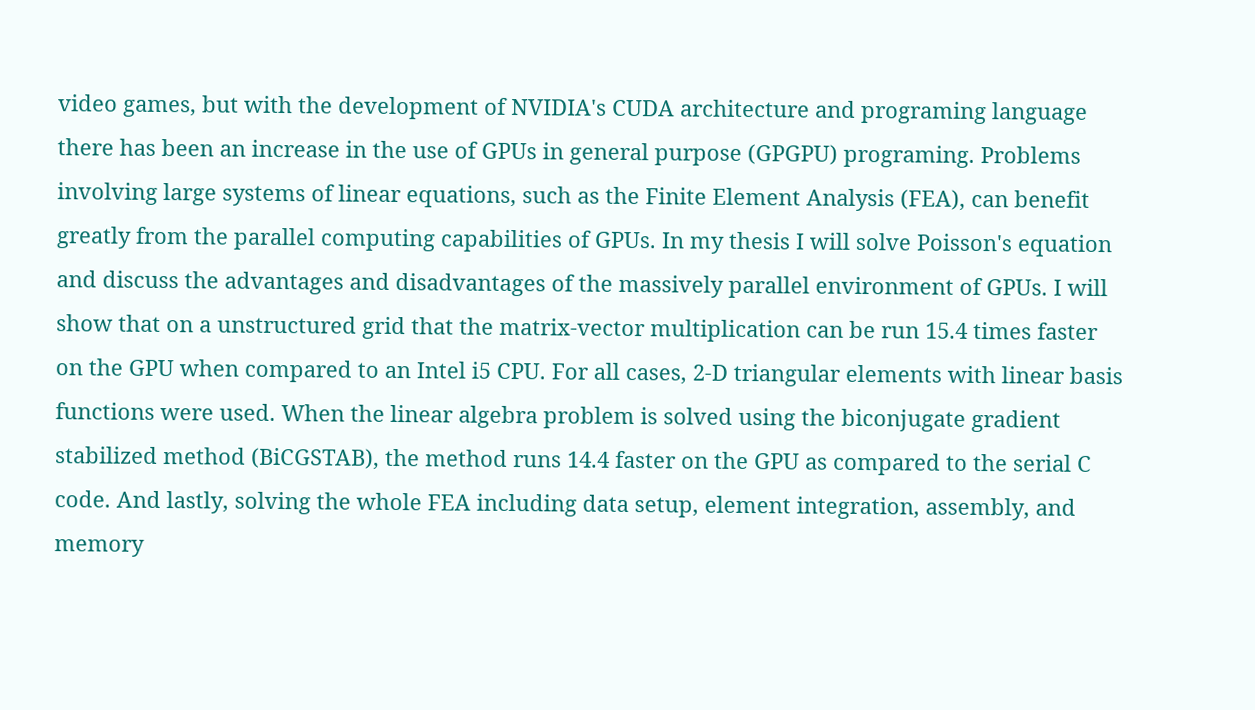video games, but with the development of NVIDIA's CUDA architecture and programing language there has been an increase in the use of GPUs in general purpose (GPGPU) programing. Problems involving large systems of linear equations, such as the Finite Element Analysis (FEA), can benefit greatly from the parallel computing capabilities of GPUs. In my thesis I will solve Poisson's equation and discuss the advantages and disadvantages of the massively parallel environment of GPUs. I will show that on a unstructured grid that the matrix-vector multiplication can be run 15.4 times faster on the GPU when compared to an Intel i5 CPU. For all cases, 2-D triangular elements with linear basis functions were used. When the linear algebra problem is solved using the biconjugate gradient stabilized method (BiCGSTAB), the method runs 14.4 faster on the GPU as compared to the serial C code. And lastly, solving the whole FEA including data setup, element integration, assembly, and memory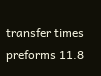transfer times preforms 11.8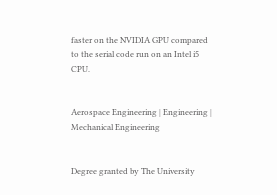faster on the NVIDIA GPU compared to the serial code run on an Intel i5 CPU.


Aerospace Engineering | Engineering | Mechanical Engineering


Degree granted by The University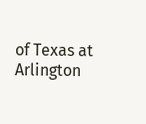of Texas at Arlington